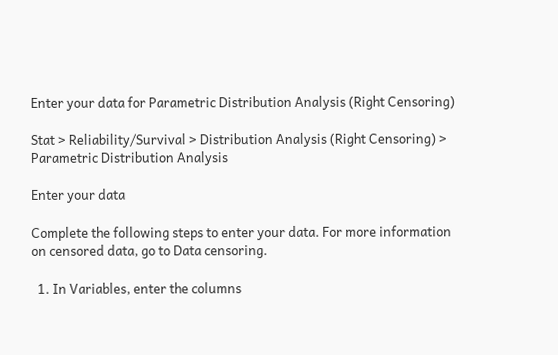Enter your data for Parametric Distribution Analysis (Right Censoring)

Stat > Reliability/Survival > Distribution Analysis (Right Censoring) > Parametric Distribution Analysis

Enter your data

Complete the following steps to enter your data. For more information on censored data, go to Data censoring.

  1. In Variables, enter the columns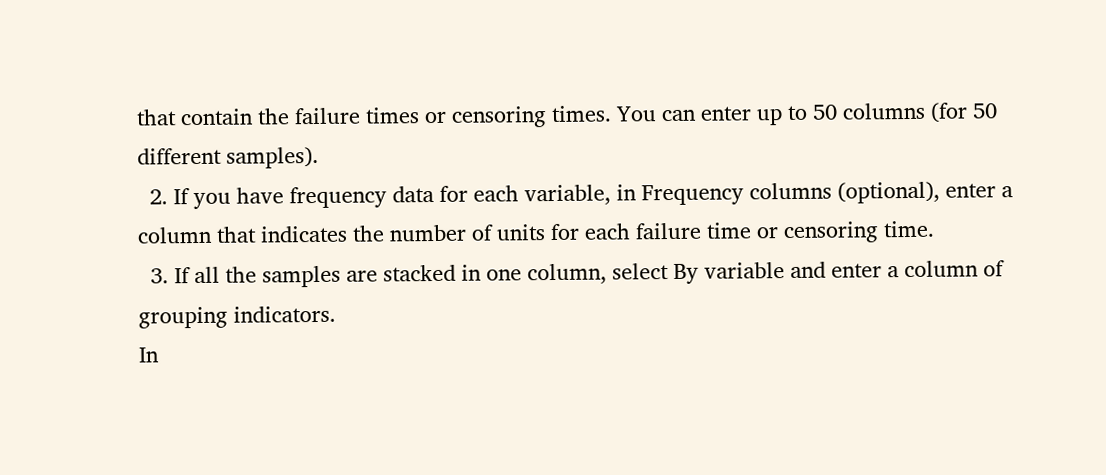that contain the failure times or censoring times. You can enter up to 50 columns (for 50 different samples).
  2. If you have frequency data for each variable, in Frequency columns (optional), enter a column that indicates the number of units for each failure time or censoring time.
  3. If all the samples are stacked in one column, select By variable and enter a column of grouping indicators.
In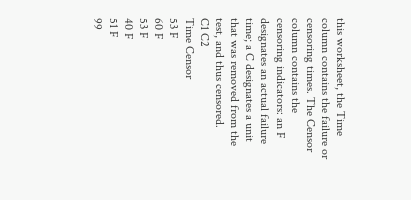this worksheet, the Time column contains the failure or censoring times. The Censor column contains the censoring indicators: an F designates an actual failure time; a C designates a unit that was removed from the test, and thus censored.
C1 C2
Time Censor
53 F
60 F
53 F
40 F
51 F
99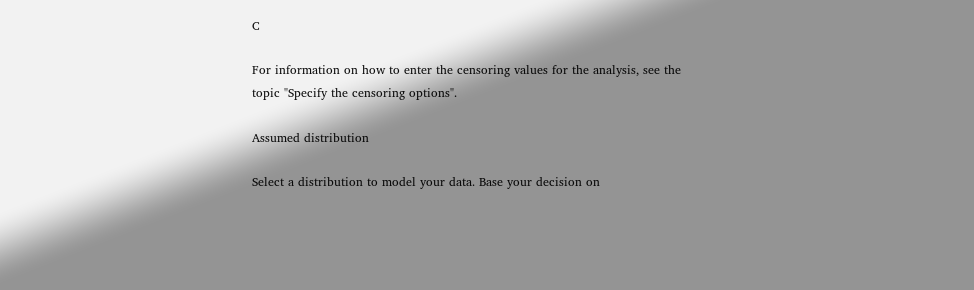C

For information on how to enter the censoring values for the analysis, see the topic "Specify the censoring options".

Assumed distribution

Select a distribution to model your data. Base your decision on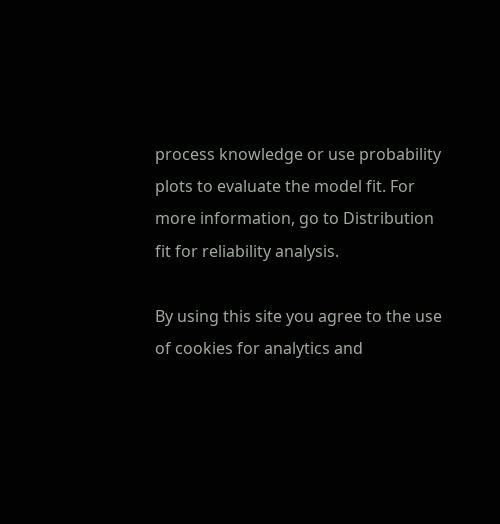process knowledge or use probability plots to evaluate the model fit. For more information, go to Distribution fit for reliability analysis.

By using this site you agree to the use of cookies for analytics and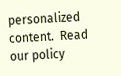personalized content.  Read our policy